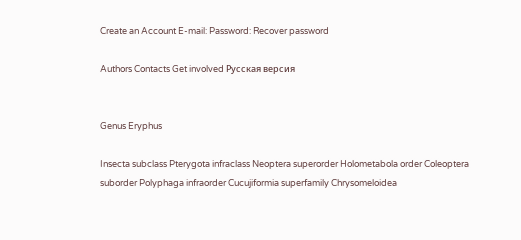Create an Account E-mail: Password: Recover password

Authors Contacts Get involved Русская версия


Genus Eryphus

Insecta subclass Pterygota infraclass Neoptera superorder Holometabola order Coleoptera suborder Polyphaga infraorder Cucujiformia superfamily Chrysomeloidea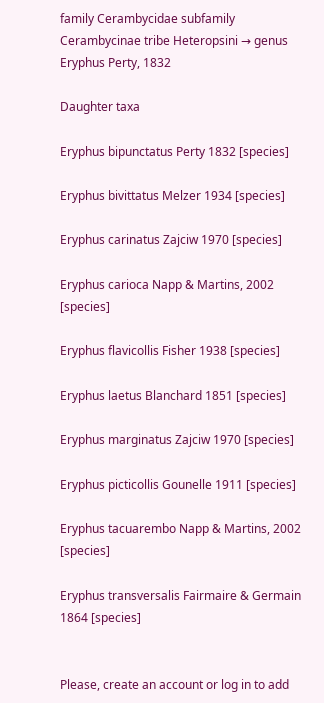family Cerambycidae subfamily Cerambycinae tribe Heteropsini → genus Eryphus Perty, 1832

Daughter taxa

Eryphus bipunctatus Perty 1832 [species]

Eryphus bivittatus Melzer 1934 [species]

Eryphus carinatus Zajciw 1970 [species]

Eryphus carioca Napp & Martins, 2002 [species]

Eryphus flavicollis Fisher 1938 [species]

Eryphus laetus Blanchard 1851 [species]

Eryphus marginatus Zajciw 1970 [species]

Eryphus picticollis Gounelle 1911 [species]

Eryphus tacuarembo Napp & Martins, 2002 [species]

Eryphus transversalis Fairmaire & Germain 1864 [species]


Please, create an account or log in to add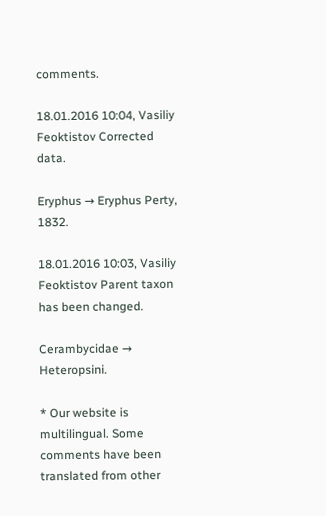comments.

18.01.2016 10:04, Vasiliy Feoktistov Corrected data.

Eryphus → Eryphus Perty, 1832.

18.01.2016 10:03, Vasiliy Feoktistov Parent taxon has been changed.

Cerambycidae → Heteropsini.

* Our website is multilingual. Some comments have been translated from other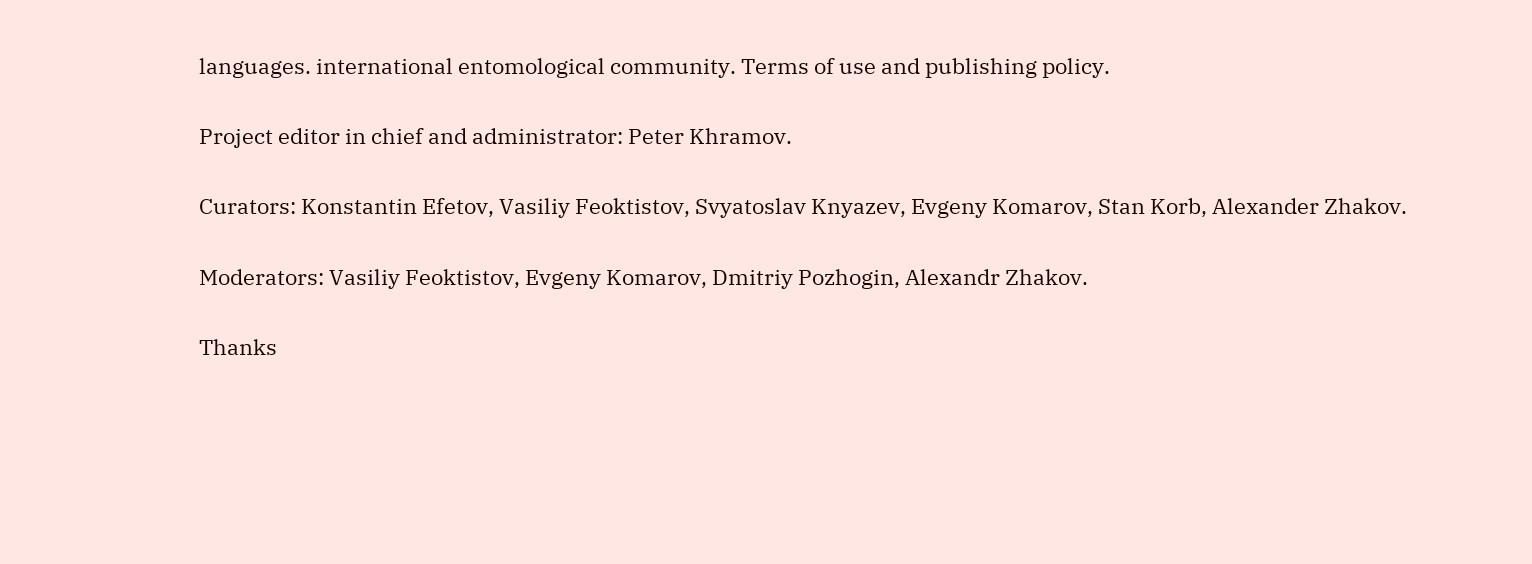languages. international entomological community. Terms of use and publishing policy.

Project editor in chief and administrator: Peter Khramov.

Curators: Konstantin Efetov, Vasiliy Feoktistov, Svyatoslav Knyazev, Evgeny Komarov, Stan Korb, Alexander Zhakov.

Moderators: Vasiliy Feoktistov, Evgeny Komarov, Dmitriy Pozhogin, Alexandr Zhakov.

Thanks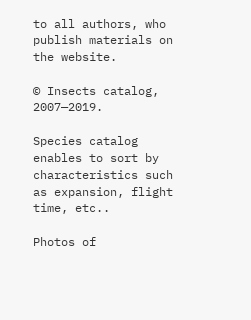to all authors, who publish materials on the website.

© Insects catalog, 2007—2019.

Species catalog enables to sort by characteristics such as expansion, flight time, etc..

Photos of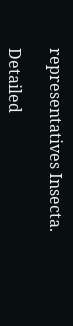representatives Insecta.

Detailed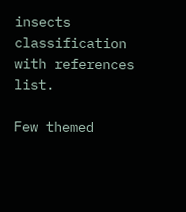insects classification with references list.

Few themed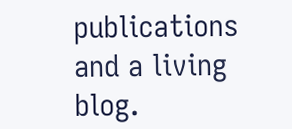publications and a living blog.